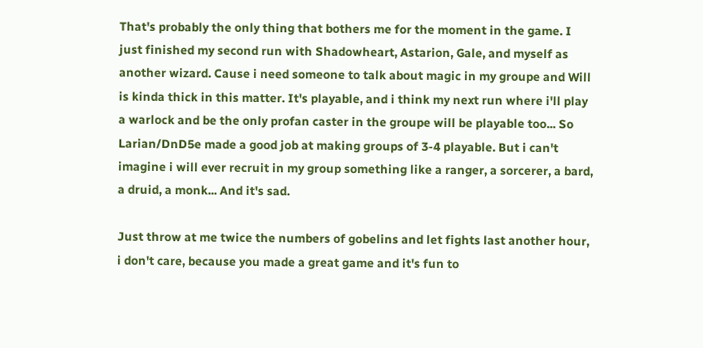That's probably the only thing that bothers me for the moment in the game. I just finished my second run with Shadowheart, Astarion, Gale, and myself as another wizard. Cause i need someone to talk about magic in my groupe and Will is kinda thick in this matter. It's playable, and i think my next run where i'll play a warlock and be the only profan caster in the groupe will be playable too... So Larian/DnD5e made a good job at making groups of 3-4 playable. But i can't imagine i will ever recruit in my group something like a ranger, a sorcerer, a bard, a druid, a monk... And it's sad.

Just throw at me twice the numbers of gobelins and let fights last another hour, i don't care, because you made a great game and it's fun to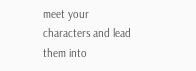meet your characters and lead them into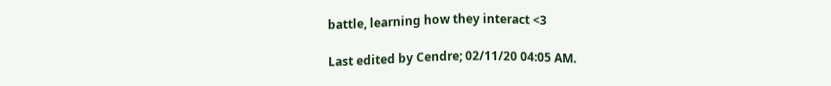battle, learning how they interact <3

Last edited by Cendre; 02/11/20 04:05 AM.